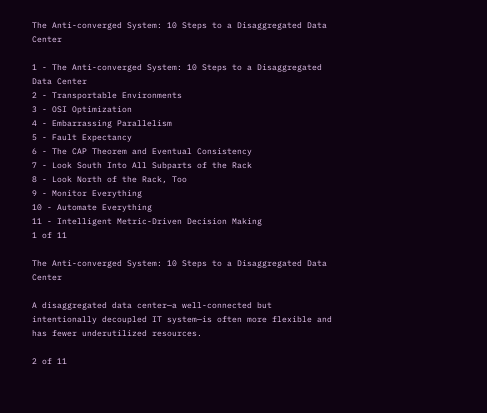The Anti-converged System: 10 Steps to a Disaggregated Data Center

1 - The Anti-converged System: 10 Steps to a Disaggregated Data Center
2 - Transportable Environments
3 - OSI Optimization
4 - Embarrassing Parallelism
5 - Fault Expectancy
6 - The CAP Theorem and Eventual Consistency
7 - Look South Into All Subparts of the Rack
8 - Look North of the Rack, Too
9 - Monitor Everything
10 - Automate Everything
11 - Intelligent Metric-Driven Decision Making
1 of 11

The Anti-converged System: 10 Steps to a Disaggregated Data Center

A disaggregated data center—a well-connected but intentionally decoupled IT system—is often more flexible and has fewer underutilized resources.

2 of 11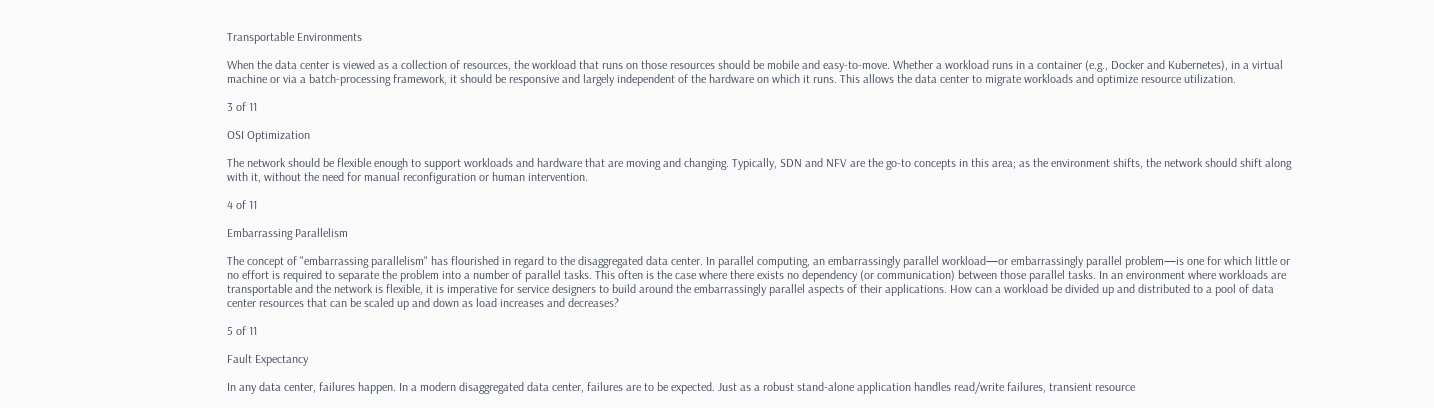Transportable Environments

When the data center is viewed as a collection of resources, the workload that runs on those resources should be mobile and easy-to-move. Whether a workload runs in a container (e.g., Docker and Kubernetes), in a virtual machine or via a batch-processing framework, it should be responsive and largely independent of the hardware on which it runs. This allows the data center to migrate workloads and optimize resource utilization.

3 of 11

OSI Optimization

The network should be flexible enough to support workloads and hardware that are moving and changing. Typically, SDN and NFV are the go-to concepts in this area; as the environment shifts, the network should shift along with it, without the need for manual reconfiguration or human intervention.

4 of 11

Embarrassing Parallelism

The concept of "embarrassing parallelism" has flourished in regard to the disaggregated data center. In parallel computing, an embarrassingly parallel workload—or embarrassingly parallel problem—is one for which little or no effort is required to separate the problem into a number of parallel tasks. This often is the case where there exists no dependency (or communication) between those parallel tasks. In an environment where workloads are transportable and the network is flexible, it is imperative for service designers to build around the embarrassingly parallel aspects of their applications. How can a workload be divided up and distributed to a pool of data center resources that can be scaled up and down as load increases and decreases?

5 of 11

Fault Expectancy

In any data center, failures happen. In a modern disaggregated data center, failures are to be expected. Just as a robust stand-alone application handles read/write failures, transient resource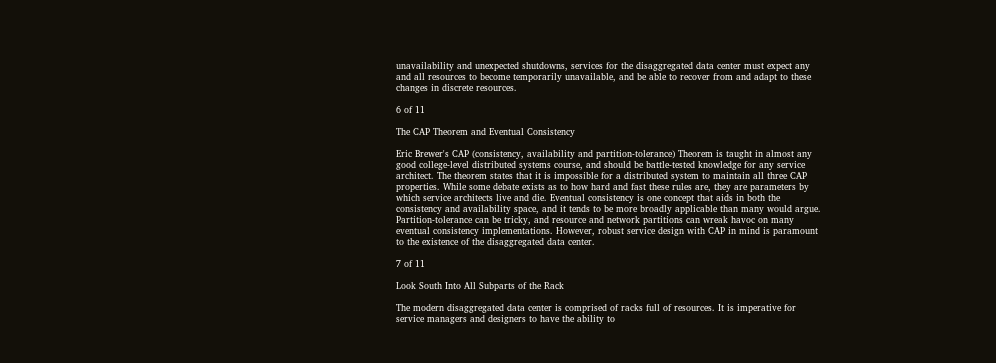unavailability and unexpected shutdowns, services for the disaggregated data center must expect any and all resources to become temporarily unavailable, and be able to recover from and adapt to these changes in discrete resources.

6 of 11

The CAP Theorem and Eventual Consistency

Eric Brewer's CAP (consistency, availability and partition-tolerance) Theorem is taught in almost any good college-level distributed systems course, and should be battle-tested knowledge for any service architect. The theorem states that it is impossible for a distributed system to maintain all three CAP properties. While some debate exists as to how hard and fast these rules are, they are parameters by which service architects live and die. Eventual consistency is one concept that aids in both the consistency and availability space, and it tends to be more broadly applicable than many would argue. Partition-tolerance can be tricky, and resource and network partitions can wreak havoc on many eventual consistency implementations. However, robust service design with CAP in mind is paramount to the existence of the disaggregated data center.

7 of 11

Look South Into All Subparts of the Rack

The modern disaggregated data center is comprised of racks full of resources. It is imperative for service managers and designers to have the ability to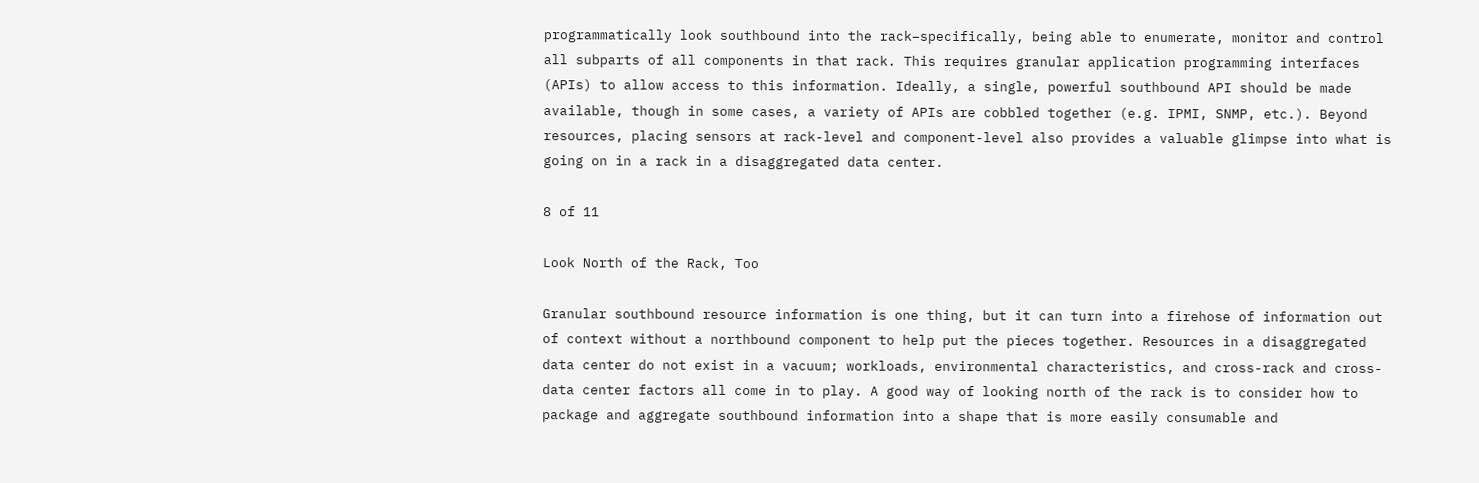programmatically look southbound into the rack–specifically, being able to enumerate, monitor and control all subparts of all components in that rack. This requires granular application programming interfaces (APIs) to allow access to this information. Ideally, a single, powerful southbound API should be made available, though in some cases, a variety of APIs are cobbled together (e.g. IPMI, SNMP, etc.). Beyond resources, placing sensors at rack-level and component-level also provides a valuable glimpse into what is going on in a rack in a disaggregated data center.

8 of 11

Look North of the Rack, Too

Granular southbound resource information is one thing, but it can turn into a firehose of information out of context without a northbound component to help put the pieces together. Resources in a disaggregated data center do not exist in a vacuum; workloads, environmental characteristics, and cross-rack and cross-data center factors all come in to play. A good way of looking north of the rack is to consider how to package and aggregate southbound information into a shape that is more easily consumable and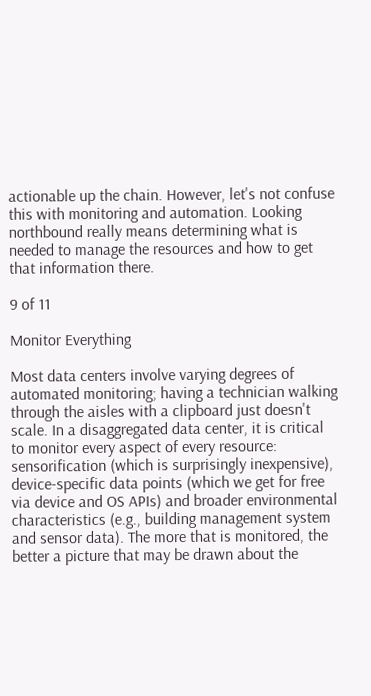actionable up the chain. However, let's not confuse this with monitoring and automation. Looking northbound really means determining what is needed to manage the resources and how to get that information there.

9 of 11

Monitor Everything

Most data centers involve varying degrees of automated monitoring; having a technician walking through the aisles with a clipboard just doesn't scale. In a disaggregated data center, it is critical to monitor every aspect of every resource: sensorification (which is surprisingly inexpensive), device-specific data points (which we get for free via device and OS APIs) and broader environmental characteristics (e.g., building management system and sensor data). The more that is monitored, the better a picture that may be drawn about the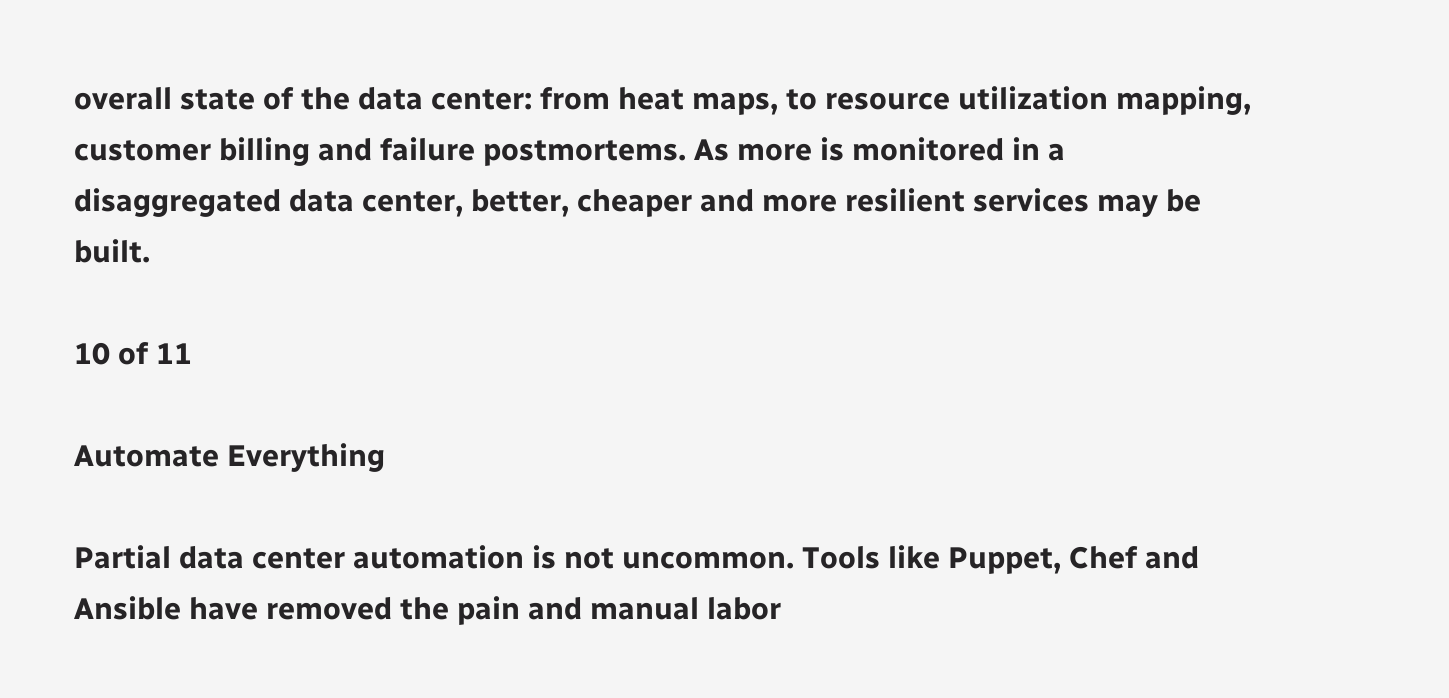overall state of the data center: from heat maps, to resource utilization mapping, customer billing and failure postmortems. As more is monitored in a disaggregated data center, better, cheaper and more resilient services may be built.

10 of 11

Automate Everything

Partial data center automation is not uncommon. Tools like Puppet, Chef and Ansible have removed the pain and manual labor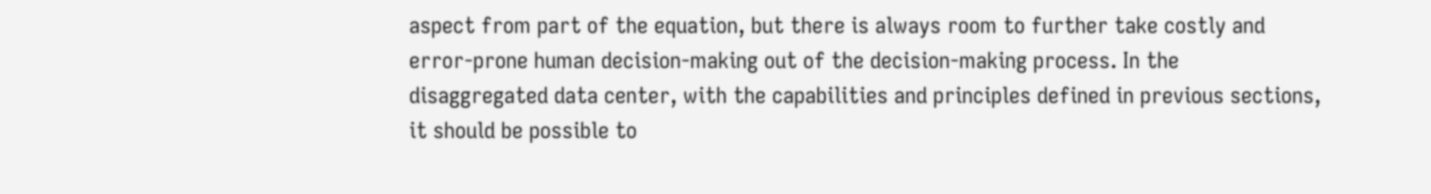aspect from part of the equation, but there is always room to further take costly and error-prone human decision-making out of the decision-making process. In the disaggregated data center, with the capabilities and principles defined in previous sections, it should be possible to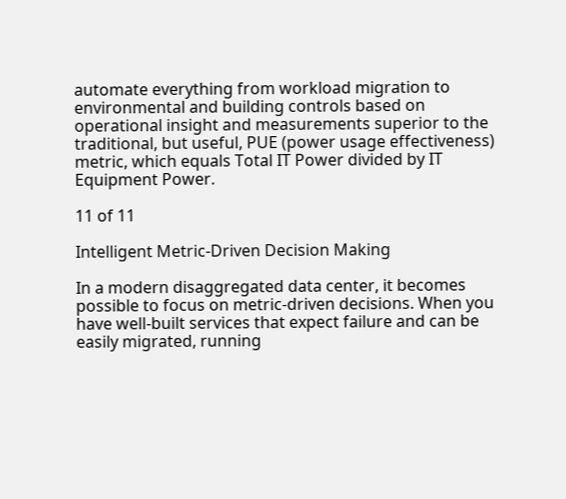automate everything from workload migration to environmental and building controls based on operational insight and measurements superior to the traditional, but useful, PUE (power usage effectiveness) metric, which equals Total IT Power divided by IT Equipment Power.

11 of 11

Intelligent Metric-Driven Decision Making

In a modern disaggregated data center, it becomes possible to focus on metric-driven decisions. When you have well-built services that expect failure and can be easily migrated, running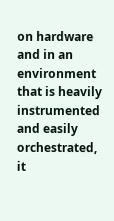on hardware and in an environment that is heavily instrumented and easily orchestrated, it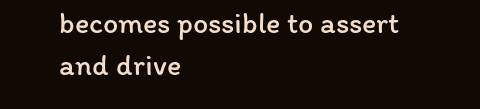becomes possible to assert and drive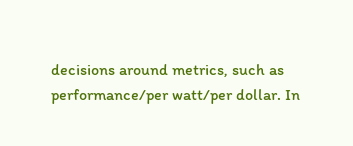decisions around metrics, such as performance/per watt/per dollar. In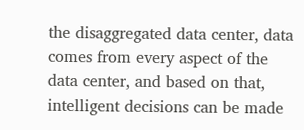the disaggregated data center, data comes from every aspect of the data center, and based on that, intelligent decisions can be made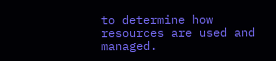to determine how resources are used and managed.